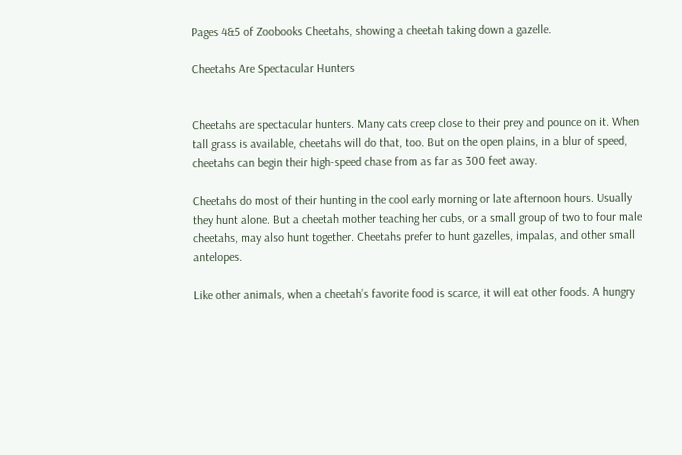Pages 4&5 of Zoobooks Cheetahs, showing a cheetah taking down a gazelle.

Cheetahs Are Spectacular Hunters


Cheetahs are spectacular hunters. Many cats creep close to their prey and pounce on it. When tall grass is available, cheetahs will do that, too. But on the open plains, in a blur of speed, cheetahs can begin their high-speed chase from as far as 300 feet away.

Cheetahs do most of their hunting in the cool early morning or late afternoon hours. Usually they hunt alone. But a cheetah mother teaching her cubs, or a small group of two to four male cheetahs, may also hunt together. Cheetahs prefer to hunt gazelles, impalas, and other small antelopes.

Like other animals, when a cheetah’s favorite food is scarce, it will eat other foods. A hungry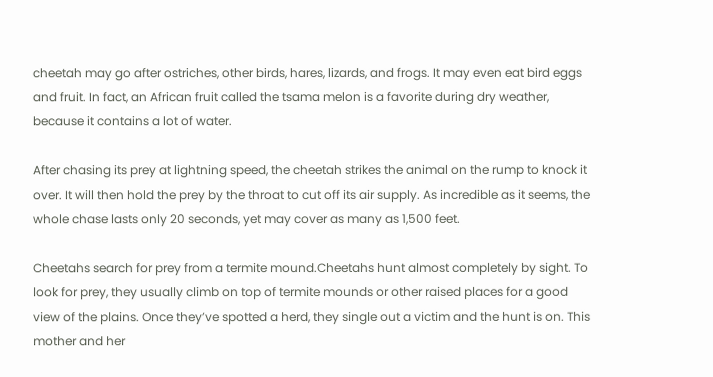cheetah may go after ostriches, other birds, hares, lizards, and frogs. It may even eat bird eggs and fruit. In fact, an African fruit called the tsama melon is a favorite during dry weather, because it contains a lot of water.

After chasing its prey at lightning speed, the cheetah strikes the animal on the rump to knock it over. It will then hold the prey by the throat to cut off its air supply. As incredible as it seems, the whole chase lasts only 20 seconds, yet may cover as many as 1,500 feet.

Cheetahs search for prey from a termite mound.Cheetahs hunt almost completely by sight. To look for prey, they usually climb on top of termite mounds or other raised places for a good view of the plains. Once they’ve spotted a herd, they single out a victim and the hunt is on. This mother and her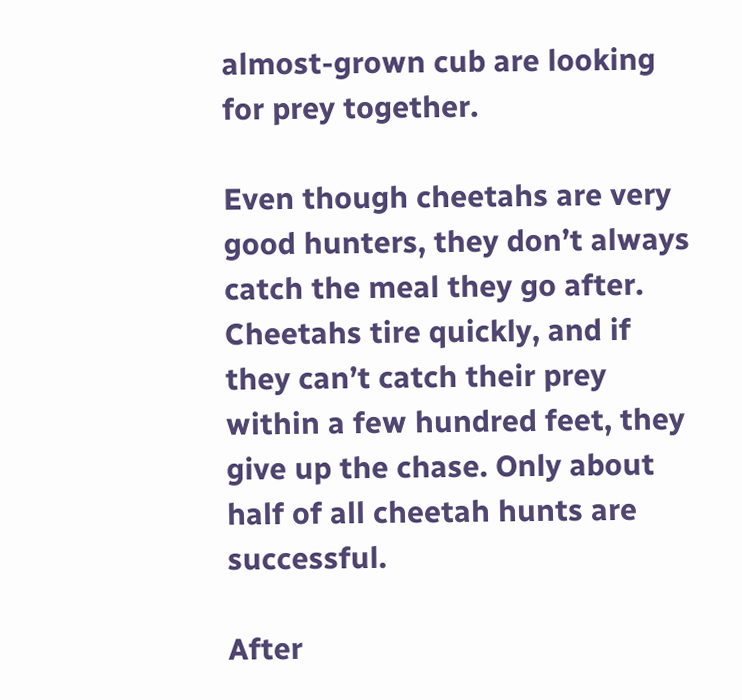almost-grown cub are looking for prey together.

Even though cheetahs are very good hunters, they don’t always catch the meal they go after. Cheetahs tire quickly, and if they can’t catch their prey within a few hundred feet, they give up the chase. Only about half of all cheetah hunts are successful.

After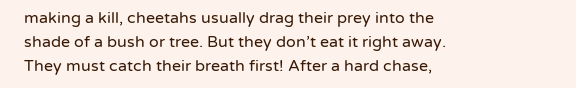making a kill, cheetahs usually drag their prey into the shade of a bush or tree. But they don’t eat it right away. They must catch their breath first! After a hard chase,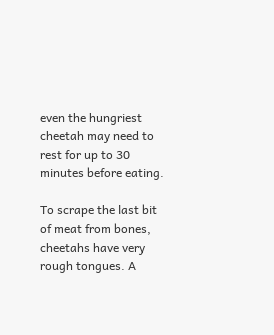even the hungriest cheetah may need to rest for up to 30 minutes before eating.

To scrape the last bit of meat from bones, cheetahs have very rough tongues. A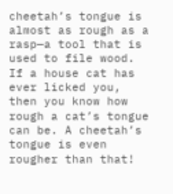cheetah’s tongue is almost as rough as a rasp—a tool that is used to file wood. If a house cat has ever licked you, then you know how rough a cat’s tongue can be. A cheetah’s tongue is even rougher than that!